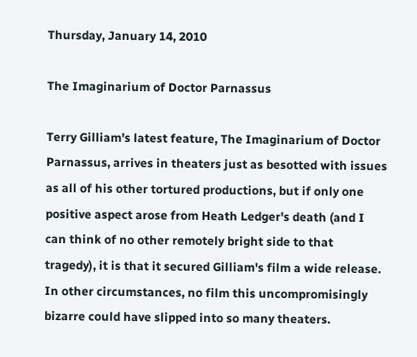Thursday, January 14, 2010

The Imaginarium of Doctor Parnassus

Terry Gilliam's latest feature, The Imaginarium of Doctor Parnassus, arrives in theaters just as besotted with issues as all of his other tortured productions, but if only one positive aspect arose from Heath Ledger's death (and I can think of no other remotely bright side to that tragedy), it is that it secured Gilliam's film a wide release. In other circumstances, no film this uncompromisingly bizarre could have slipped into so many theaters.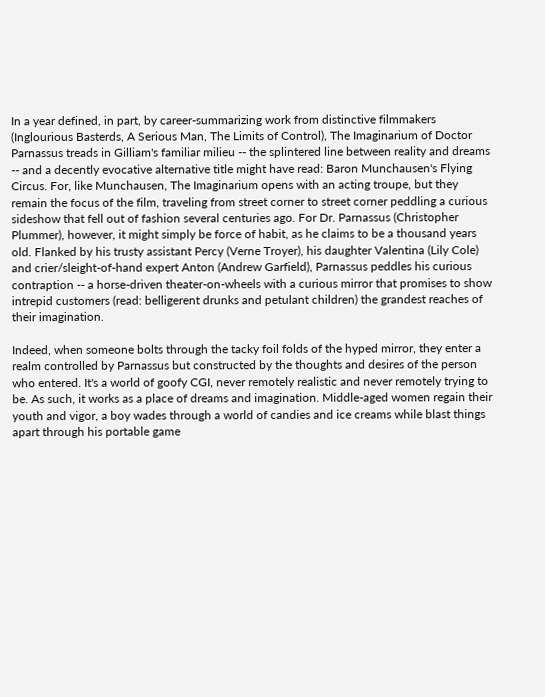In a year defined, in part, by career-summarizing work from distinctive filmmakers (Inglourious Basterds, A Serious Man, The Limits of Control), The Imaginarium of Doctor Parnassus treads in Gilliam's familiar milieu -- the splintered line between reality and dreams -- and a decently evocative alternative title might have read: Baron Munchausen's Flying Circus. For, like Munchausen, The Imaginarium opens with an acting troupe, but they remain the focus of the film, traveling from street corner to street corner peddling a curious sideshow that fell out of fashion several centuries ago. For Dr. Parnassus (Christopher Plummer), however, it might simply be force of habit, as he claims to be a thousand years old. Flanked by his trusty assistant Percy (Verne Troyer), his daughter Valentina (Lily Cole) and crier/sleight-of-hand expert Anton (Andrew Garfield), Parnassus peddles his curious contraption -- a horse-driven theater-on-wheels with a curious mirror that promises to show intrepid customers (read: belligerent drunks and petulant children) the grandest reaches of their imagination.

Indeed, when someone bolts through the tacky foil folds of the hyped mirror, they enter a realm controlled by Parnassus but constructed by the thoughts and desires of the person who entered. It's a world of goofy CGI, never remotely realistic and never remotely trying to be. As such, it works as a place of dreams and imagination. Middle-aged women regain their youth and vigor, a boy wades through a world of candies and ice creams while blast things apart through his portable game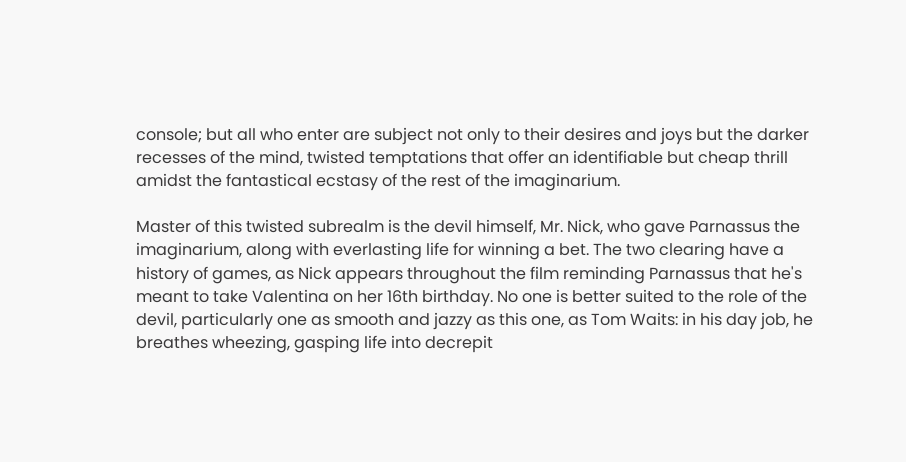console; but all who enter are subject not only to their desires and joys but the darker recesses of the mind, twisted temptations that offer an identifiable but cheap thrill amidst the fantastical ecstasy of the rest of the imaginarium.

Master of this twisted subrealm is the devil himself, Mr. Nick, who gave Parnassus the imaginarium, along with everlasting life for winning a bet. The two clearing have a history of games, as Nick appears throughout the film reminding Parnassus that he's meant to take Valentina on her 16th birthday. No one is better suited to the role of the devil, particularly one as smooth and jazzy as this one, as Tom Waits: in his day job, he breathes wheezing, gasping life into decrepit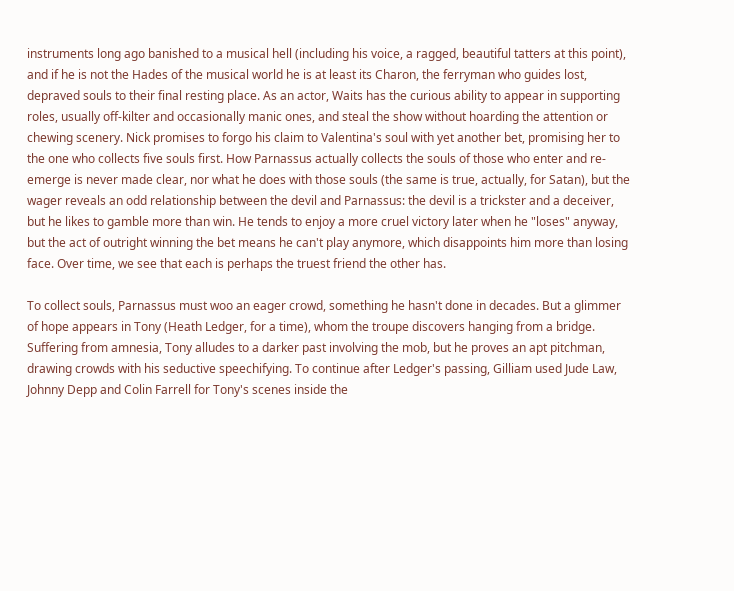instruments long ago banished to a musical hell (including his voice, a ragged, beautiful tatters at this point), and if he is not the Hades of the musical world he is at least its Charon, the ferryman who guides lost, depraved souls to their final resting place. As an actor, Waits has the curious ability to appear in supporting roles, usually off-kilter and occasionally manic ones, and steal the show without hoarding the attention or chewing scenery. Nick promises to forgo his claim to Valentina's soul with yet another bet, promising her to the one who collects five souls first. How Parnassus actually collects the souls of those who enter and re-emerge is never made clear, nor what he does with those souls (the same is true, actually, for Satan), but the wager reveals an odd relationship between the devil and Parnassus: the devil is a trickster and a deceiver, but he likes to gamble more than win. He tends to enjoy a more cruel victory later when he "loses" anyway, but the act of outright winning the bet means he can't play anymore, which disappoints him more than losing face. Over time, we see that each is perhaps the truest friend the other has.

To collect souls, Parnassus must woo an eager crowd, something he hasn't done in decades. But a glimmer of hope appears in Tony (Heath Ledger, for a time), whom the troupe discovers hanging from a bridge. Suffering from amnesia, Tony alludes to a darker past involving the mob, but he proves an apt pitchman, drawing crowds with his seductive speechifying. To continue after Ledger's passing, Gilliam used Jude Law, Johnny Depp and Colin Farrell for Tony's scenes inside the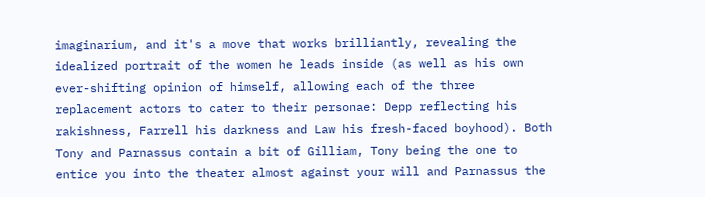imaginarium, and it's a move that works brilliantly, revealing the idealized portrait of the women he leads inside (as well as his own ever-shifting opinion of himself, allowing each of the three replacement actors to cater to their personae: Depp reflecting his rakishness, Farrell his darkness and Law his fresh-faced boyhood). Both Tony and Parnassus contain a bit of Gilliam, Tony being the one to entice you into the theater almost against your will and Parnassus the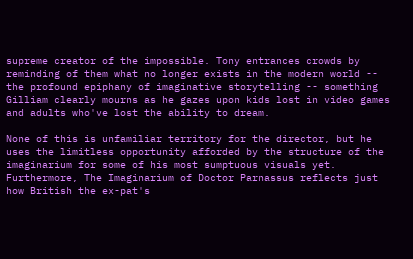supreme creator of the impossible. Tony entrances crowds by reminding of them what no longer exists in the modern world -- the profound epiphany of imaginative storytelling -- something Gilliam clearly mourns as he gazes upon kids lost in video games and adults who've lost the ability to dream.

None of this is unfamiliar territory for the director, but he uses the limitless opportunity afforded by the structure of the imaginarium for some of his most sumptuous visuals yet. Furthermore, The Imaginarium of Doctor Parnassus reflects just how British the ex-pat's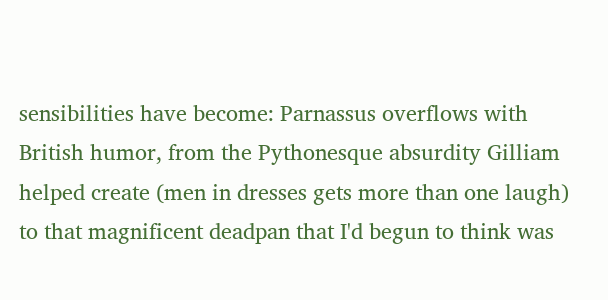sensibilities have become: Parnassus overflows with British humor, from the Pythonesque absurdity Gilliam helped create (men in dresses gets more than one laugh) to that magnificent deadpan that I'd begun to think was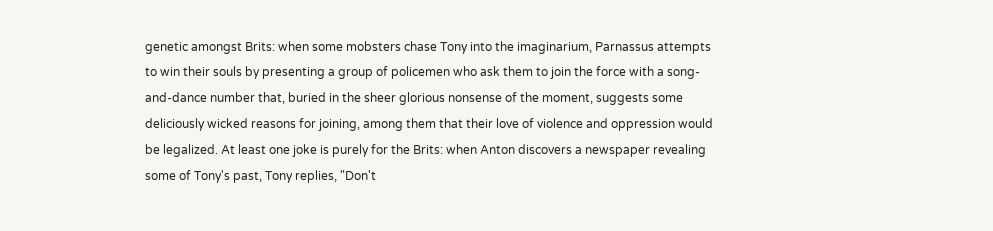genetic amongst Brits: when some mobsters chase Tony into the imaginarium, Parnassus attempts to win their souls by presenting a group of policemen who ask them to join the force with a song-and-dance number that, buried in the sheer glorious nonsense of the moment, suggests some deliciously wicked reasons for joining, among them that their love of violence and oppression would be legalized. At least one joke is purely for the Brits: when Anton discovers a newspaper revealing some of Tony's past, Tony replies, "Don't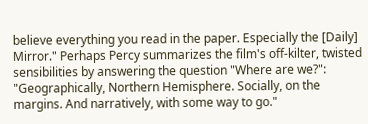believe everything you read in the paper. Especially the [Daily] Mirror." Perhaps Percy summarizes the film's off-kilter, twisted sensibilities by answering the question "Where are we?": "Geographically, Northern Hemisphere. Socially, on the margins. And narratively, with some way to go."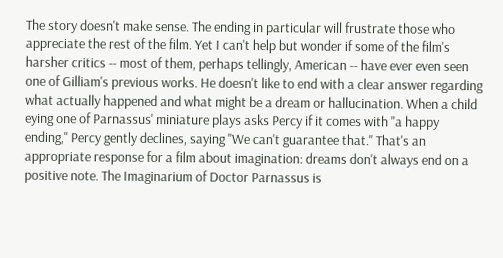The story doesn't make sense. The ending in particular will frustrate those who appreciate the rest of the film. Yet I can't help but wonder if some of the film's harsher critics -- most of them, perhaps tellingly, American -- have ever even seen one of Gilliam's previous works. He doesn't like to end with a clear answer regarding what actually happened and what might be a dream or hallucination. When a child eying one of Parnassus' miniature plays asks Percy if it comes with "a happy ending," Percy gently declines, saying "We can't guarantee that." That's an appropriate response for a film about imagination: dreams don't always end on a positive note. The Imaginarium of Doctor Parnassus is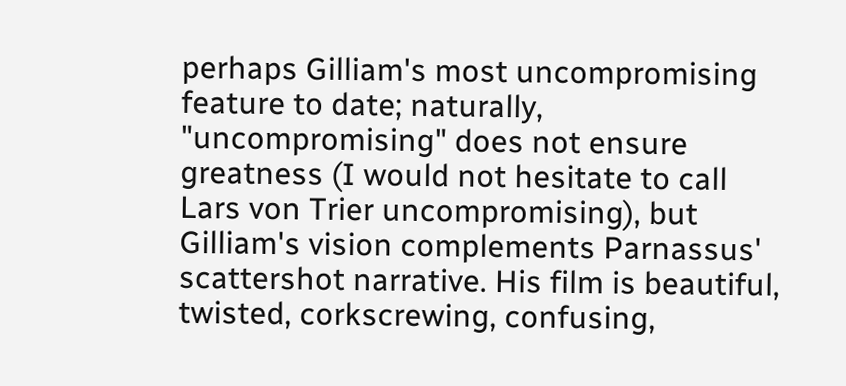perhaps Gilliam's most uncompromising feature to date; naturally, "uncompromising" does not ensure greatness (I would not hesitate to call Lars von Trier uncompromising), but Gilliam's vision complements Parnassus' scattershot narrative. His film is beautiful, twisted, corkscrewing, confusing,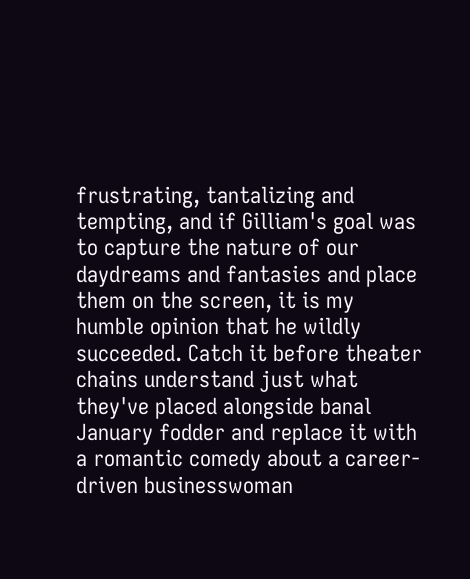frustrating, tantalizing and tempting, and if Gilliam's goal was to capture the nature of our daydreams and fantasies and place them on the screen, it is my humble opinion that he wildly succeeded. Catch it before theater chains understand just what they've placed alongside banal January fodder and replace it with a romantic comedy about a career-driven businesswoman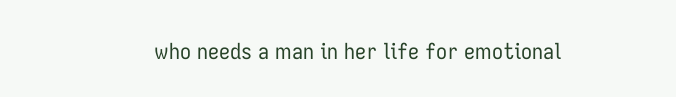who needs a man in her life for emotional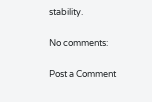stability.

No comments:

Post a Comment